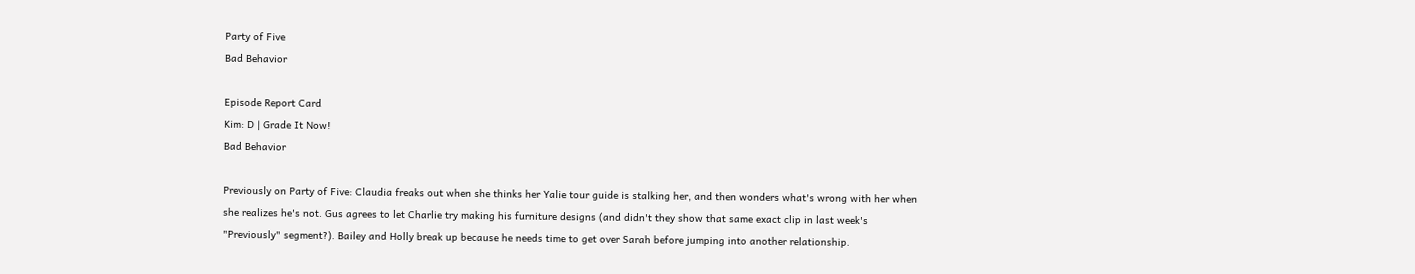Party of Five
Bad Behavior

Episode Report Card
Kim: D | Grade It Now!
Bad Behavior

Previously on Party of Five: Claudia freaks out when she thinks her Yalie tour guide is stalking her, and then wonders what's wrong with her when she realizes he's not. Gus agrees to let Charlie try making his furniture designs (and didn't they show that same exact clip in last week's "Previously" segment?). Bailey and Holly break up because he needs time to get over Sarah before jumping into another relationship.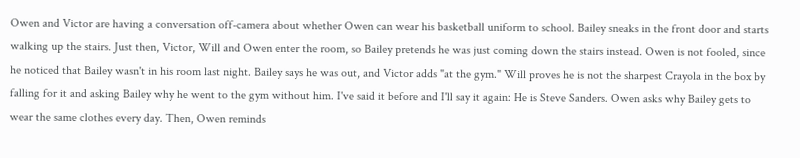Owen and Victor are having a conversation off-camera about whether Owen can wear his basketball uniform to school. Bailey sneaks in the front door and starts walking up the stairs. Just then, Victor, Will and Owen enter the room, so Bailey pretends he was just coming down the stairs instead. Owen is not fooled, since he noticed that Bailey wasn't in his room last night. Bailey says he was out, and Victor adds "at the gym." Will proves he is not the sharpest Crayola in the box by falling for it and asking Bailey why he went to the gym without him. I've said it before and I'll say it again: He is Steve Sanders. Owen asks why Bailey gets to wear the same clothes every day. Then, Owen reminds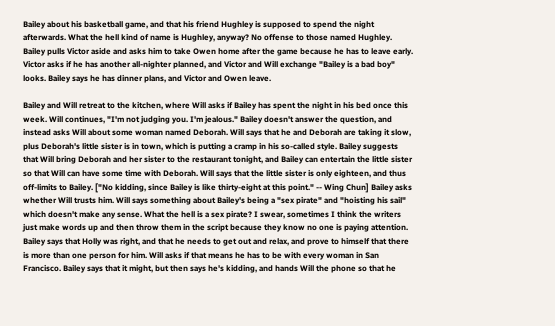Bailey about his basketball game, and that his friend Hughley is supposed to spend the night afterwards. What the hell kind of name is Hughley, anyway? No offense to those named Hughley. Bailey pulls Victor aside and asks him to take Owen home after the game because he has to leave early. Victor asks if he has another all-nighter planned, and Victor and Will exchange "Bailey is a bad boy" looks. Bailey says he has dinner plans, and Victor and Owen leave.

Bailey and Will retreat to the kitchen, where Will asks if Bailey has spent the night in his bed once this week. Will continues, "I'm not judging you. I'm jealous." Bailey doesn't answer the question, and instead asks Will about some woman named Deborah. Will says that he and Deborah are taking it slow, plus Deborah's little sister is in town, which is putting a cramp in his so-called style. Bailey suggests that Will bring Deborah and her sister to the restaurant tonight, and Bailey can entertain the little sister so that Will can have some time with Deborah. Will says that the little sister is only eighteen, and thus off-limits to Bailey. ["No kidding, since Bailey is like thirty-eight at this point." -- Wing Chun] Bailey asks whether Will trusts him. Will says something about Bailey's being a "sex pirate" and "hoisting his sail" which doesn't make any sense. What the hell is a sex pirate? I swear, sometimes I think the writers just make words up and then throw them in the script because they know no one is paying attention. Bailey says that Holly was right, and that he needs to get out and relax, and prove to himself that there is more than one person for him. Will asks if that means he has to be with every woman in San Francisco. Bailey says that it might, but then says he's kidding, and hands Will the phone so that he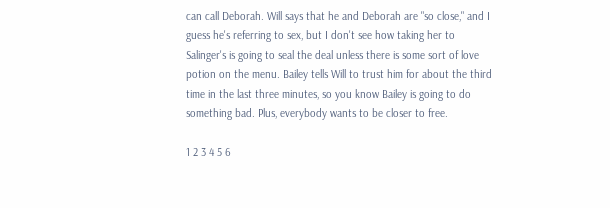can call Deborah. Will says that he and Deborah are "so close," and I guess he's referring to sex, but I don't see how taking her to Salinger's is going to seal the deal unless there is some sort of love potion on the menu. Bailey tells Will to trust him for about the third time in the last three minutes, so you know Bailey is going to do something bad. Plus, everybody wants to be closer to free.

1 2 3 4 5 6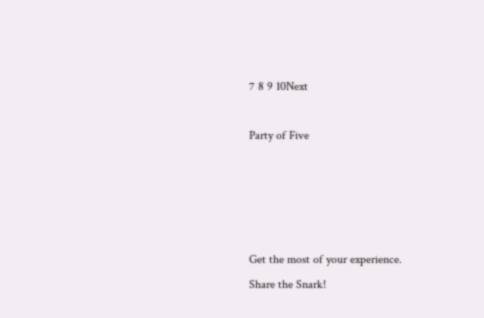7 8 9 10Next

Party of Five




Get the most of your experience.
Share the Snark!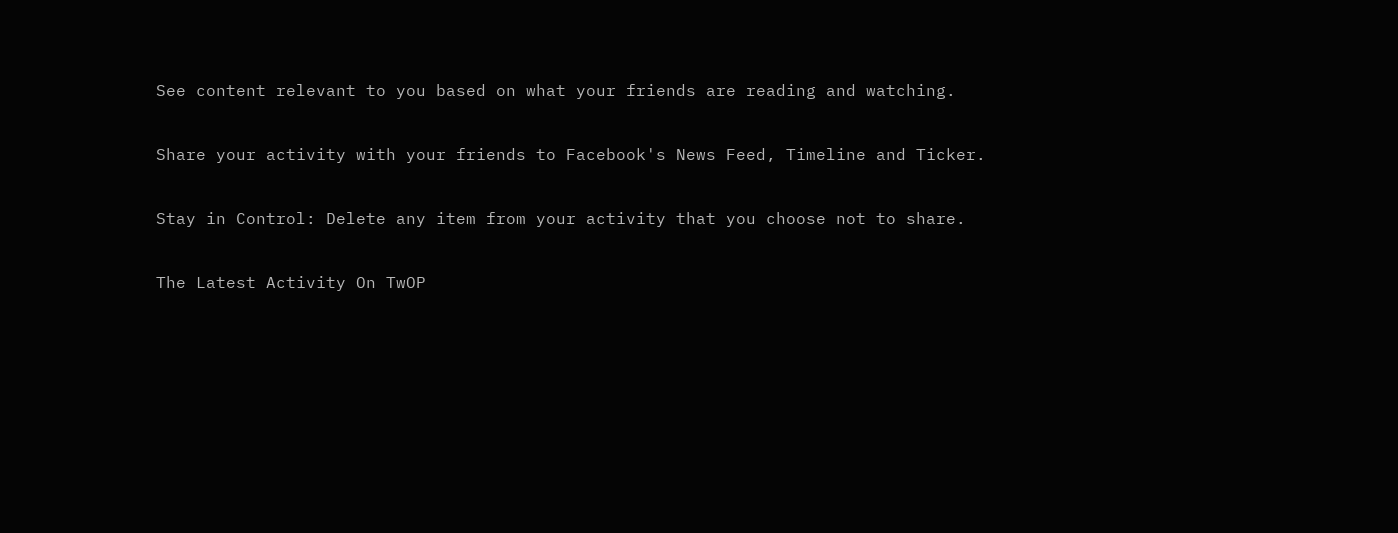See content relevant to you based on what your friends are reading and watching.

Share your activity with your friends to Facebook's News Feed, Timeline and Ticker.

Stay in Control: Delete any item from your activity that you choose not to share.

The Latest Activity On TwOP